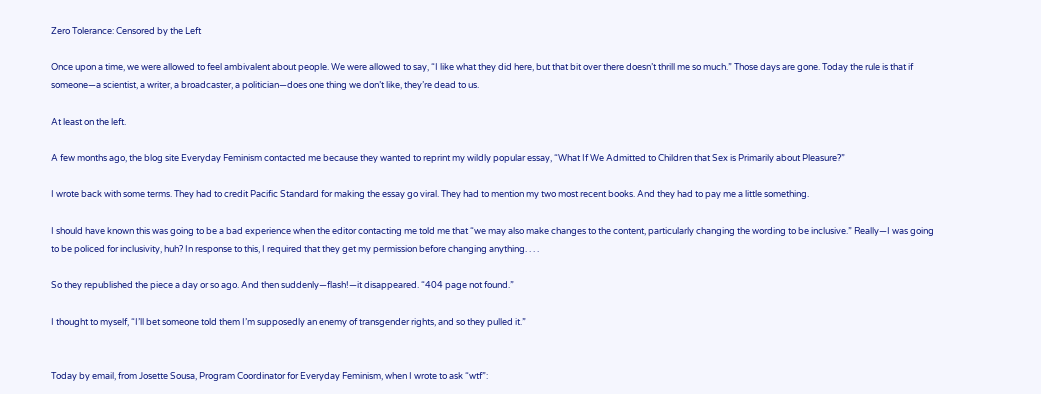Zero Tolerance: Censored by the Left

Once upon a time, we were allowed to feel ambivalent about people. We were allowed to say, “I like what they did here, but that bit over there doesn’t thrill me so much.” Those days are gone. Today the rule is that if someone—a scientist, a writer, a broadcaster, a politician—does one thing we don’t like, they’re dead to us.

At least on the left.

A few months ago, the blog site Everyday Feminism contacted me because they wanted to reprint my wildly popular essay, “What If We Admitted to Children that Sex is Primarily about Pleasure?”

I wrote back with some terms. They had to credit Pacific Standard for making the essay go viral. They had to mention my two most recent books. And they had to pay me a little something.

I should have known this was going to be a bad experience when the editor contacting me told me that “we may also make changes to the content, particularly changing the wording to be inclusive.” Really—I was going to be policed for inclusivity, huh? In response to this, I required that they get my permission before changing anything. . . .

So they republished the piece a day or so ago. And then suddenly—flash!—it disappeared. “404 page not found.”

I thought to myself, “I’ll bet someone told them I’m supposedly an enemy of transgender rights, and so they pulled it.”


Today by email, from Josette Sousa, Program Coordinator for Everyday Feminism, when I wrote to ask “wtf”: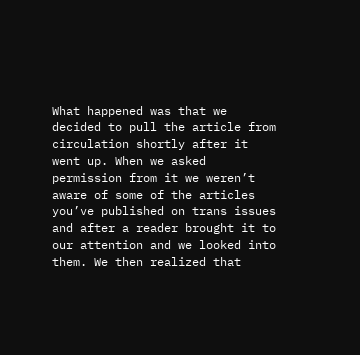What happened was that we decided to pull the article from circulation shortly after it went up. When we asked permission from it we weren’t aware of some of the articles you’ve published on trans issues and after a reader brought it to our attention and we looked into them. We then realized that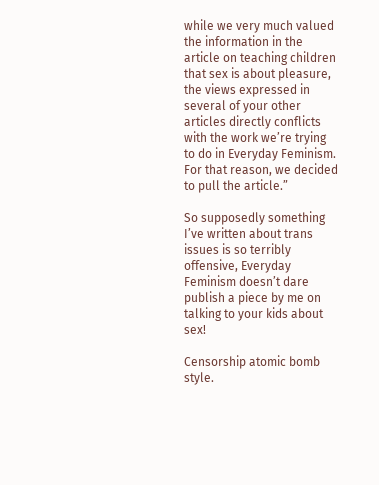while we very much valued the information in the article on teaching children that sex is about pleasure, the views expressed in several of your other articles directly conflicts with the work we’re trying to do in Everyday Feminism. For that reason, we decided to pull the article.”

So supposedly something I’ve written about trans issues is so terribly offensive, Everyday Feminism doesn’t dare publish a piece by me on talking to your kids about sex!

Censorship atomic bomb style.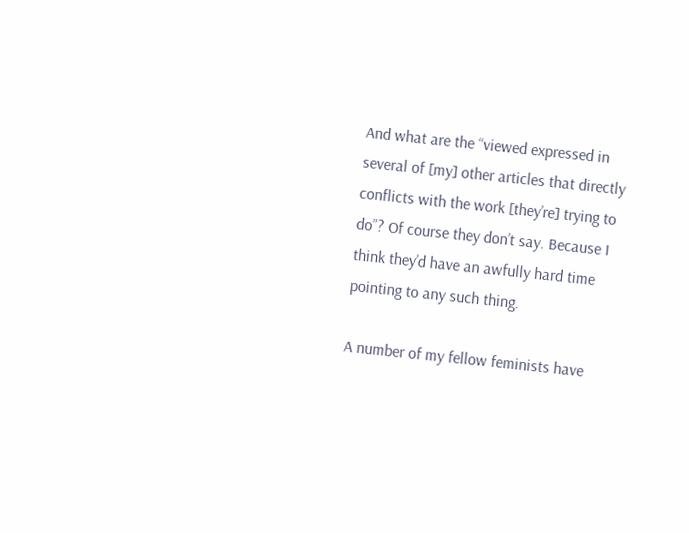And what are the “viewed expressed in several of [my] other articles that directly conflicts with the work [they’re] trying to do”? Of course they don’t say. Because I think they’d have an awfully hard time pointing to any such thing.

A number of my fellow feminists have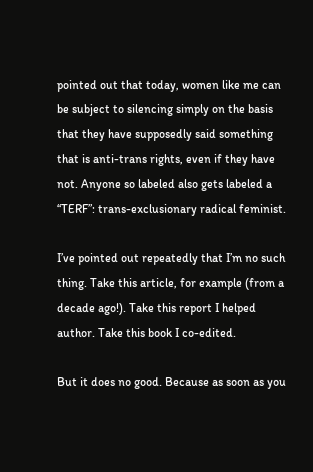pointed out that today, women like me can be subject to silencing simply on the basis that they have supposedly said something that is anti-trans rights, even if they have not. Anyone so labeled also gets labeled a “TERF”: trans-exclusionary radical feminist.

I’ve pointed out repeatedly that I’m no such thing. Take this article, for example (from a decade ago!). Take this report I helped author. Take this book I co-edited.

But it does no good. Because as soon as you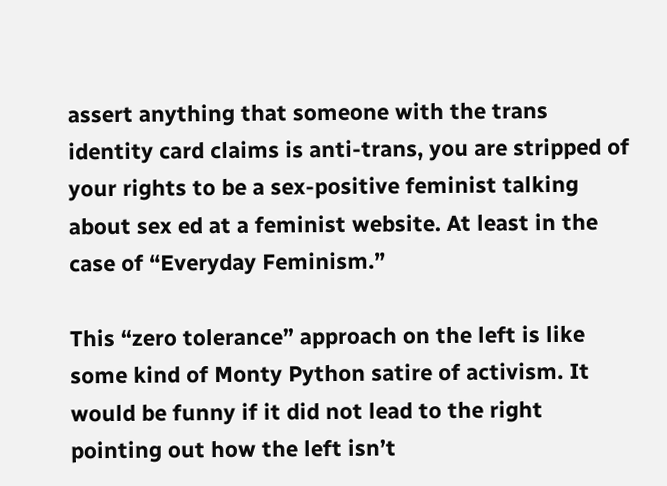assert anything that someone with the trans identity card claims is anti-trans, you are stripped of your rights to be a sex-positive feminist talking about sex ed at a feminist website. At least in the case of “Everyday Feminism.”

This “zero tolerance” approach on the left is like some kind of Monty Python satire of activism. It would be funny if it did not lead to the right pointing out how the left isn’t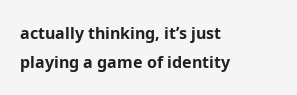actually thinking, it’s just playing a game of identity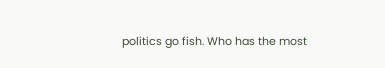politics go fish. Who has the most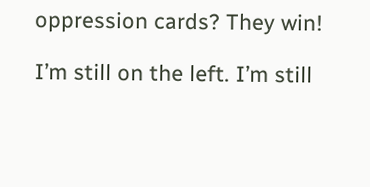oppression cards? They win!

I’m still on the left. I’m still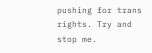pushing for trans rights. Try and stop me.